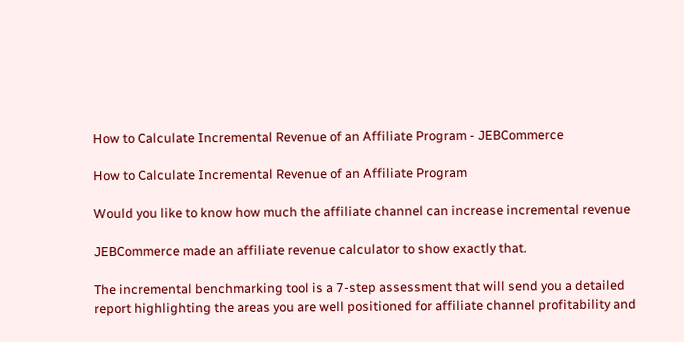How to Calculate Incremental Revenue of an Affiliate Program - JEBCommerce

How to Calculate Incremental Revenue of an Affiliate Program

Would you like to know how much the affiliate channel can increase incremental revenue

JEBCommerce made an affiliate revenue calculator to show exactly that.

The incremental benchmarking tool is a 7-step assessment that will send you a detailed report highlighting the areas you are well positioned for affiliate channel profitability and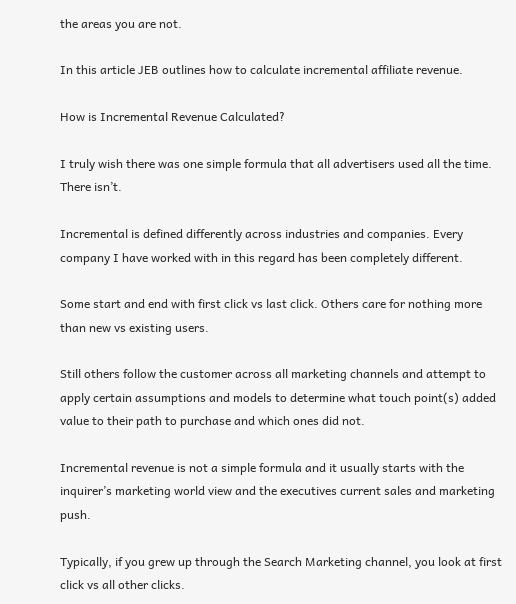the areas you are not.

In this article JEB outlines how to calculate incremental affiliate revenue.

How is Incremental Revenue Calculated?

I truly wish there was one simple formula that all advertisers used all the time. There isn’t.

Incremental is defined differently across industries and companies. Every company I have worked with in this regard has been completely different.

Some start and end with first click vs last click. Others care for nothing more than new vs existing users.

Still others follow the customer across all marketing channels and attempt to apply certain assumptions and models to determine what touch point(s) added value to their path to purchase and which ones did not.

Incremental revenue is not a simple formula and it usually starts with the inquirer’s marketing world view and the executives current sales and marketing push.

Typically, if you grew up through the Search Marketing channel, you look at first click vs all other clicks.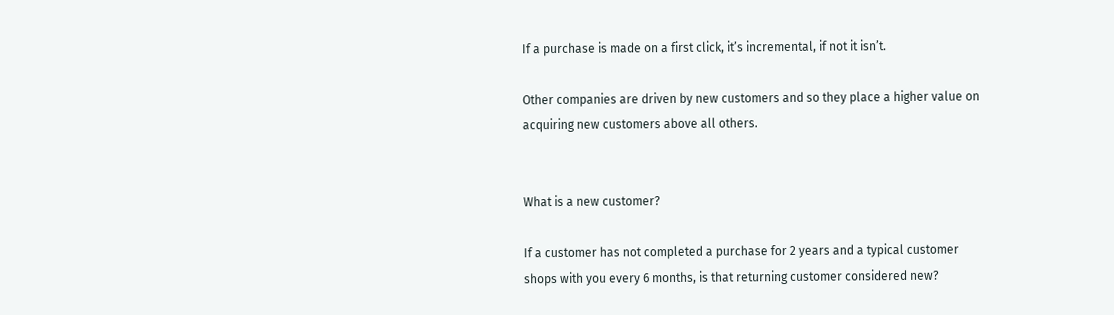If a purchase is made on a first click, it’s incremental, if not it isn’t.

Other companies are driven by new customers and so they place a higher value on acquiring new customers above all others.


What is a new customer?

If a customer has not completed a purchase for 2 years and a typical customer shops with you every 6 months, is that returning customer considered new?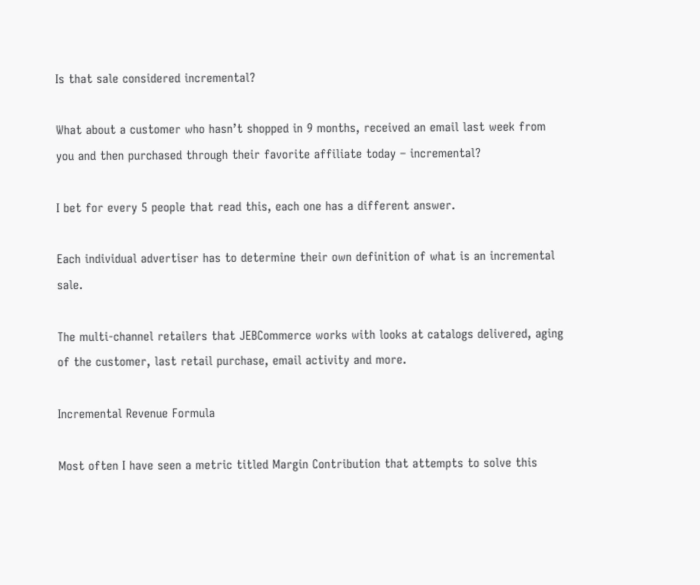Is that sale considered incremental?

What about a customer who hasn’t shopped in 9 months, received an email last week from you and then purchased through their favorite affiliate today – incremental?

I bet for every 5 people that read this, each one has a different answer.

Each individual advertiser has to determine their own definition of what is an incremental sale.

The multi-channel retailers that JEBCommerce works with looks at catalogs delivered, aging of the customer, last retail purchase, email activity and more.

Incremental Revenue Formula

Most often I have seen a metric titled Margin Contribution that attempts to solve this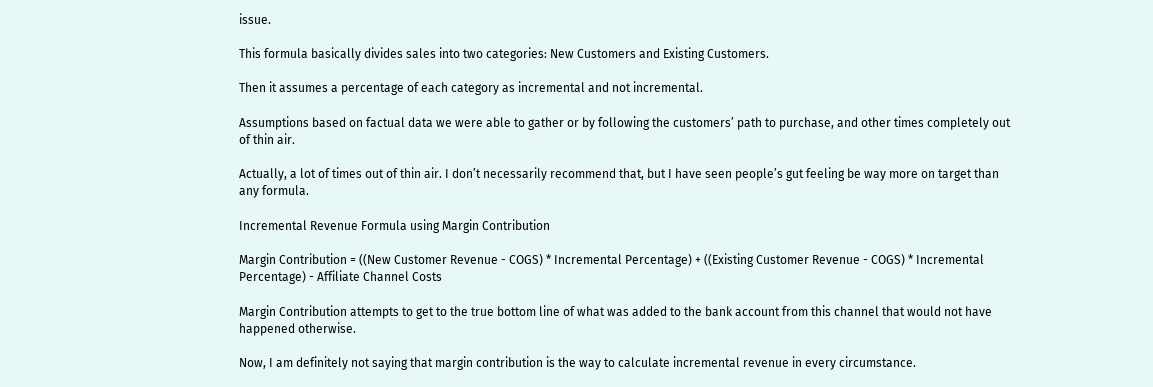issue.

This formula basically divides sales into two categories: New Customers and Existing Customers.

Then it assumes a percentage of each category as incremental and not incremental.

Assumptions based on factual data we were able to gather or by following the customers’ path to purchase, and other times completely out of thin air.

Actually, a lot of times out of thin air. I don’t necessarily recommend that, but I have seen people’s gut feeling be way more on target than any formula.

Incremental Revenue Formula using Margin Contribution

Margin Contribution = ((New Customer Revenue - COGS) * Incremental Percentage) + ((Existing Customer Revenue - COGS) * Incremental Percentage) - Affiliate Channel Costs

Margin Contribution attempts to get to the true bottom line of what was added to the bank account from this channel that would not have happened otherwise.

Now, I am definitely not saying that margin contribution is the way to calculate incremental revenue in every circumstance.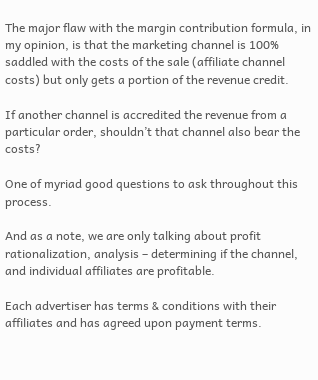The major flaw with the margin contribution formula, in my opinion, is that the marketing channel is 100% saddled with the costs of the sale (affiliate channel costs) but only gets a portion of the revenue credit.

If another channel is accredited the revenue from a particular order, shouldn’t that channel also bear the costs?

One of myriad good questions to ask throughout this process.

And as a note, we are only talking about profit rationalization, analysis – determining if the channel, and individual affiliates are profitable.

Each advertiser has terms & conditions with their affiliates and has agreed upon payment terms.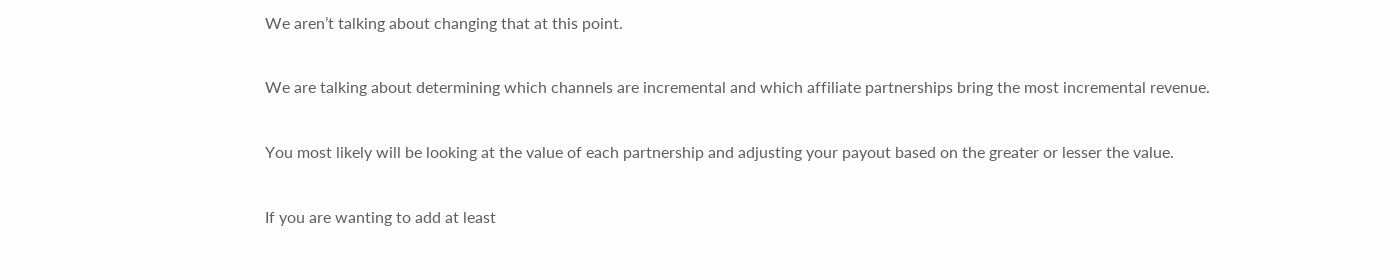We aren’t talking about changing that at this point.

We are talking about determining which channels are incremental and which affiliate partnerships bring the most incremental revenue.

You most likely will be looking at the value of each partnership and adjusting your payout based on the greater or lesser the value.

If you are wanting to add at least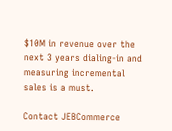$10M in revenue over the next 3 years dialing-in and measuring incremental sales is a must.

Contact JEBCommerce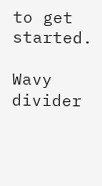to get started.

Wavy divider